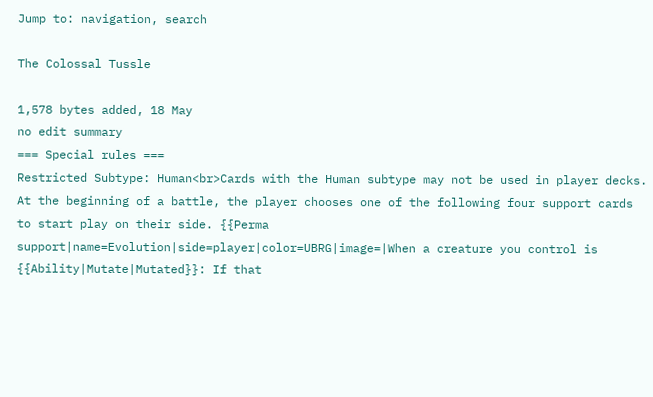Jump to: navigation, search

The Colossal Tussle

1,578 bytes added, 18 May
no edit summary
=== Special rules ===
Restricted Subtype: Human<br>Cards with the Human subtype may not be used in player decks. At the beginning of a battle, the player chooses one of the following four support cards to start play on their side. {{Perma support|name=Evolution|side=player|color=UBRG|image=|When a creature you control is {{Ability|Mutate|Mutated}}: If that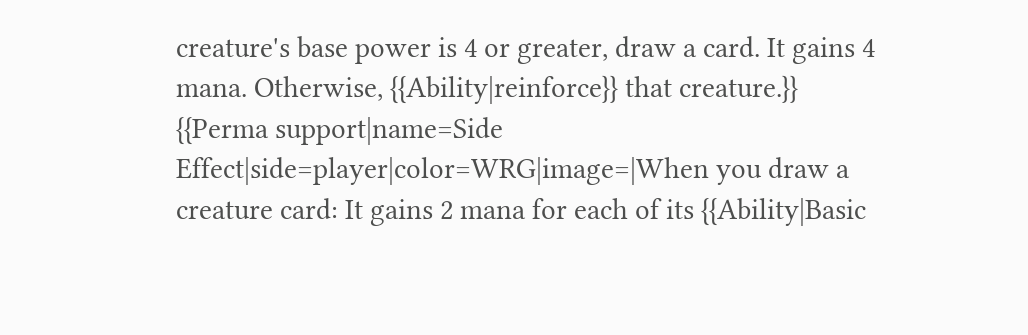creature's base power is 4 or greater, draw a card. It gains 4 mana. Otherwise, {{Ability|reinforce}} that creature.}} {{Perma support|name=Side Effect|side=player|color=WRG|image=|When you draw a creature card: It gains 2 mana for each of its {{Ability|Basic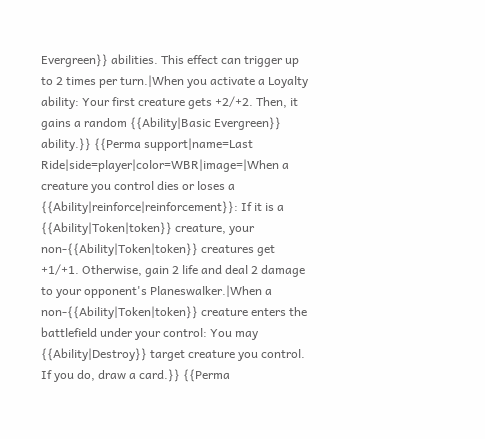Evergreen}} abilities. This effect can trigger up to 2 times per turn.|When you activate a Loyalty ability: Your first creature gets +2/+2. Then, it gains a random {{Ability|Basic Evergreen}} ability.}} {{Perma support|name=Last Ride|side=player|color=WBR|image=|When a creature you control dies or loses a {{Ability|reinforce|reinforcement}}: If it is a {{Ability|Token|token}} creature, your non-{{Ability|Token|token}} creatures get +1/+1. Otherwise, gain 2 life and deal 2 damage to your opponent's Planeswalker.|When a non-{{Ability|Token|token}} creature enters the battlefield under your control: You may {{Ability|Destroy}} target creature you control. If you do, draw a card.}} {{Perma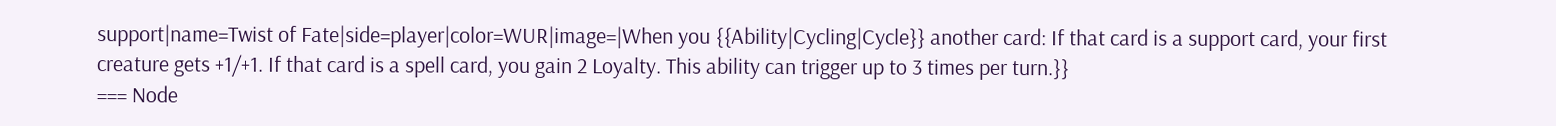support|name=Twist of Fate|side=player|color=WUR|image=|When you {{Ability|Cycling|Cycle}} another card: If that card is a support card, your first creature gets +1/+1. If that card is a spell card, you gain 2 Loyalty. This ability can trigger up to 3 times per turn.}}
=== Node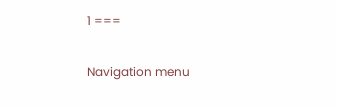1 ===

Navigation menu